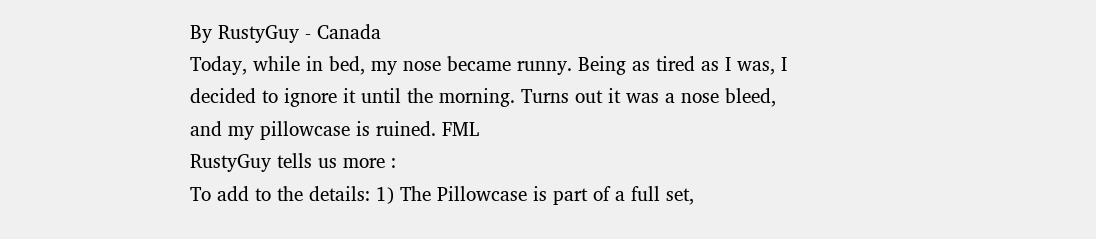By RustyGuy - Canada
Today, while in bed, my nose became runny. Being as tired as I was, I decided to ignore it until the morning. Turns out it was a nose bleed, and my pillowcase is ruined. FML
RustyGuy tells us more :
To add to the details: 1) The Pillowcase is part of a full set,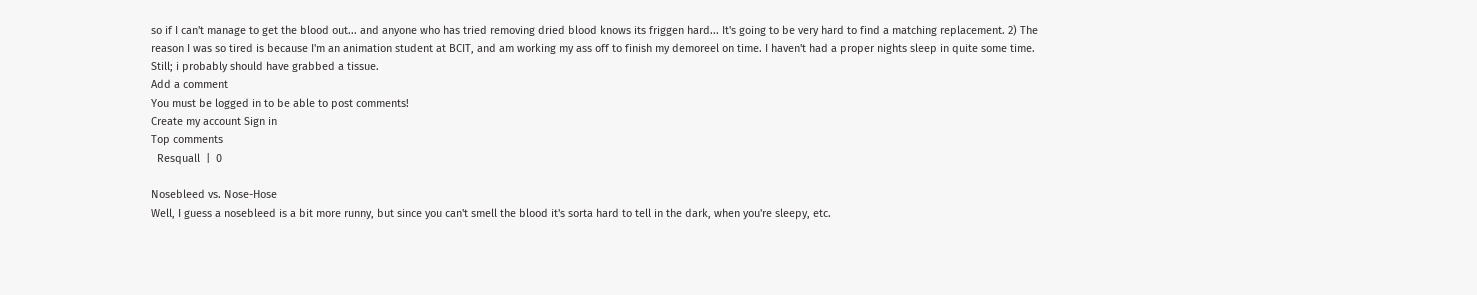so if I can't manage to get the blood out... and anyone who has tried removing dried blood knows its friggen hard... It's going to be very hard to find a matching replacement. 2) The reason I was so tired is because I'm an animation student at BCIT, and am working my ass off to finish my demoreel on time. I haven't had a proper nights sleep in quite some time. Still; i probably should have grabbed a tissue.
Add a comment
You must be logged in to be able to post comments!
Create my account Sign in
Top comments
  Resquall  |  0

Nosebleed vs. Nose-Hose
Well, I guess a nosebleed is a bit more runny, but since you can't smell the blood it's sorta hard to tell in the dark, when you're sleepy, etc.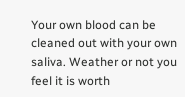Your own blood can be cleaned out with your own saliva. Weather or not you feel it is worth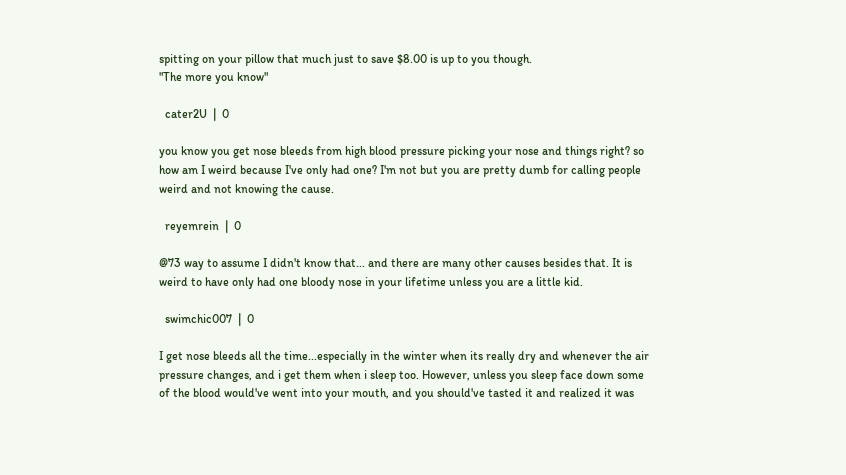spitting on your pillow that much just to save $8.00 is up to you though.
"The more you know"

  cater2U  |  0

you know you get nose bleeds from high blood pressure picking your nose and things right? so how am I weird because I've only had one? I'm not but you are pretty dumb for calling people weird and not knowing the cause.

  reyemrein  |  0

@73 way to assume I didn't know that... and there are many other causes besides that. It is weird to have only had one bloody nose in your lifetime unless you are a little kid.

  swimchic007  |  0

I get nose bleeds all the time...especially in the winter when its really dry and whenever the air pressure changes, and i get them when i sleep too. However, unless you sleep face down some of the blood would've went into your mouth, and you should've tasted it and realized it was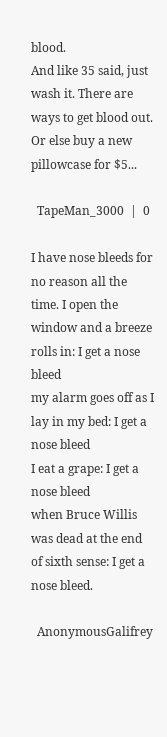blood.
And like 35 said, just wash it. There are ways to get blood out. Or else buy a new pillowcase for $5...

  TapeMan_3000  |  0

I have nose bleeds for no reason all the time. I open the window and a breeze rolls in: I get a nose bleed
my alarm goes off as I lay in my bed: I get a nose bleed
I eat a grape: I get a nose bleed
when Bruce Willis was dead at the end of sixth sense: I get a nose bleed.

  AnonymousGalifrey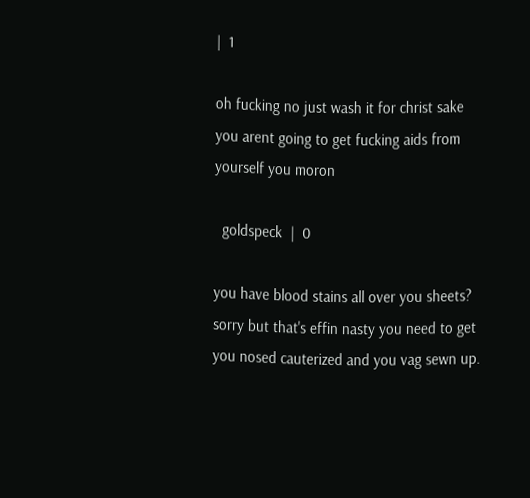|  1

oh fucking no just wash it for christ sake you arent going to get fucking aids from yourself you moron

  goldspeck  |  0

you have blood stains all over you sheets? sorry but that's effin nasty you need to get you nosed cauterized and you vag sewn up.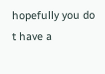hopefully you do t have a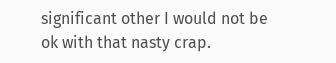significant other I would not be ok with that nasty crap.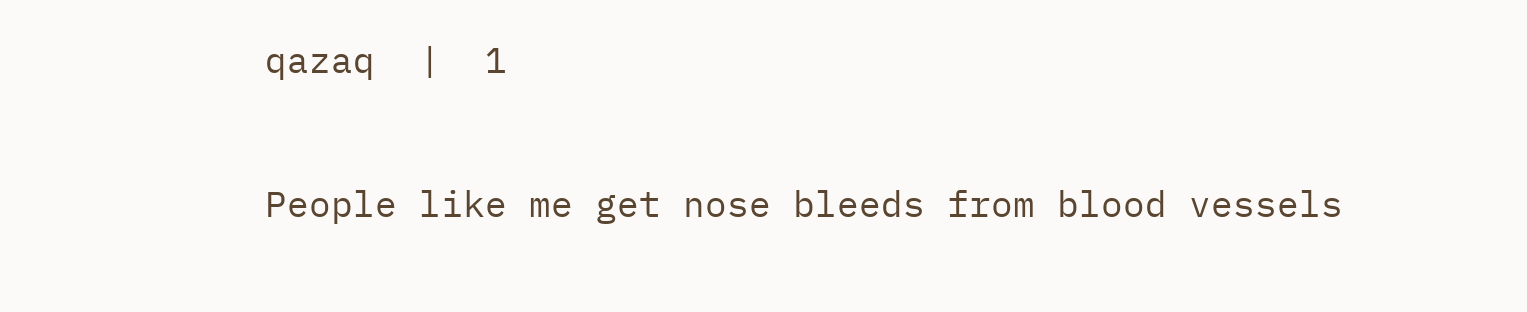qazaq  |  1

People like me get nose bleeds from blood vessels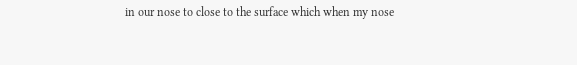in our nose to close to the surface which when my nose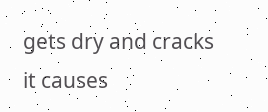gets dry and cracks it causes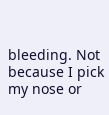bleeding. Not because I pick my nose or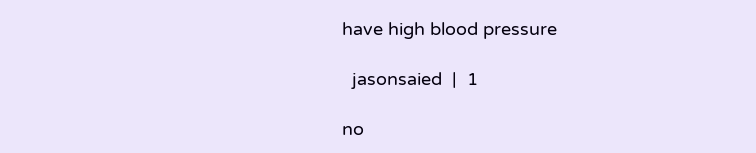have high blood pressure

  jasonsaied  |  1

no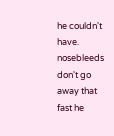he couldn't have. nosebleeds don't go away that fast he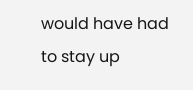would have had to stay up